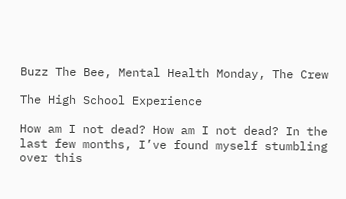Buzz The Bee, Mental Health Monday, The Crew

The High School Experience

How am I not dead? How am I not dead? In the last few months, I’ve found myself stumbling over this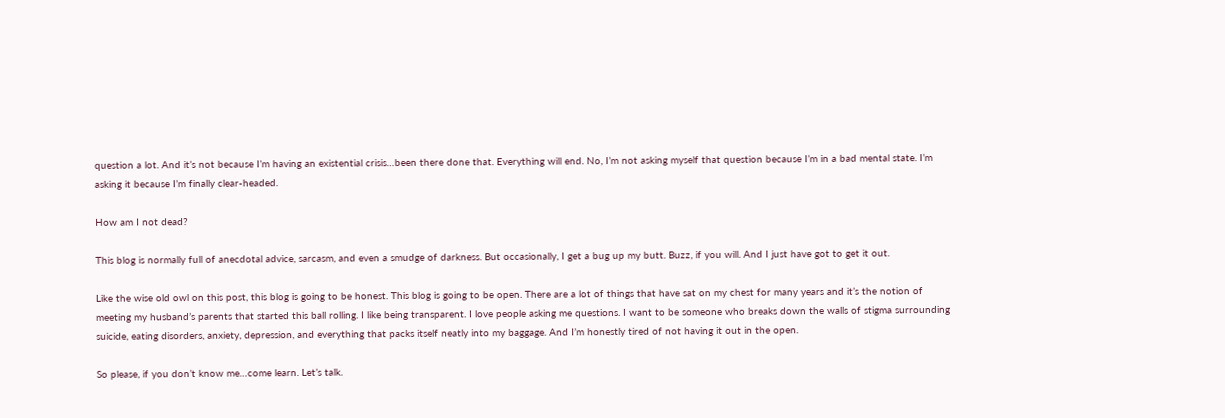question a lot. And it’s not because I’m having an existential crisis…been there done that. Everything will end. No, I’m not asking myself that question because I’m in a bad mental state. I’m asking it because I’m finally clear-headed.

How am I not dead?

This blog is normally full of anecdotal advice, sarcasm, and even a smudge of darkness. But occasionally, I get a bug up my butt. Buzz, if you will. And I just have got to get it out.

Like the wise old owl on this post, this blog is going to be honest. This blog is going to be open. There are a lot of things that have sat on my chest for many years and it’s the notion of meeting my husband’s parents that started this ball rolling. I like being transparent. I love people asking me questions. I want to be someone who breaks down the walls of stigma surrounding suicide, eating disorders, anxiety, depression, and everything that packs itself neatly into my baggage. And I’m honestly tired of not having it out in the open.

So please, if you don’t know me…come learn. Let’s talk.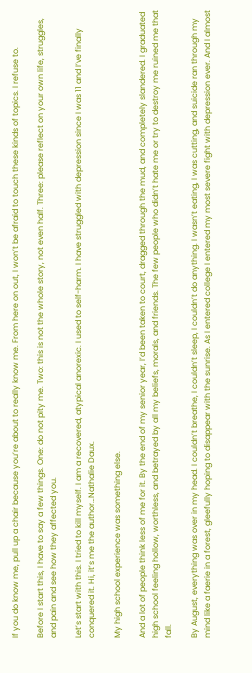If you do know me, pull up a chair because you’re about to really know me. From here on out, I won’t be afraid to touch these kinds of topics. I refuse to.

Before I start this, I have to say a few things. One: do not pity me. Two: this is not the whole story, not even half. Three: please reflect on your own life, struggles, and pain and see how they affected you.

Let’s start with this. I tried to kill myself. I am a recovered, atypical anorexic. I used to self-harm. I have struggled with depression since I was 11 and I’ve finally conquered it. Hi, it’s me the author…Nathalie Daux.

My high school experience was something else.

And a lot of people think less of me for it. By the end of my senior year, I’d been taken to court, dragged through the mud, and completely slandered. I graduated high school feeling hollow, worthless, and betrayed by all my beliefs, morals, and friends. The few people who didn’t hate me or try to destroy me ruined me that fall.

By August, everything was over in my head. I couldn’t breathe, I couldn’t sleep, I couldn’t do anything. I wasn’t eating, I was cutting, and suicide ran through my mind like a faerie in a forest, gleefully hoping to disappear with the sunrise. As I entered college I entered my most severe fight with depression ever. And I almost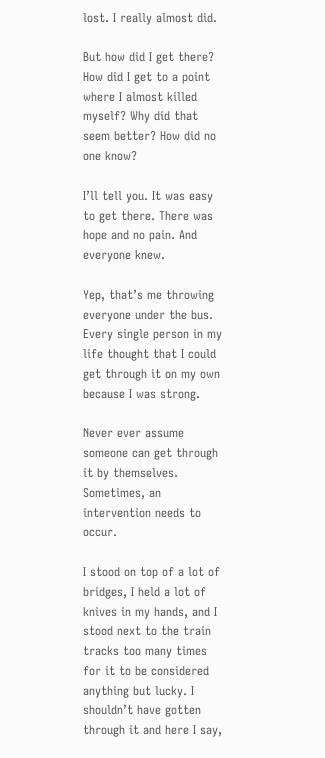lost. I really almost did.

But how did I get there? How did I get to a point where I almost killed myself? Why did that seem better? How did no one know?

I’ll tell you. It was easy to get there. There was hope and no pain. And everyone knew.

Yep, that’s me throwing everyone under the bus. Every single person in my life thought that I could get through it on my own because I was strong.

Never ever assume someone can get through it by themselves. Sometimes, an intervention needs to occur.

I stood on top of a lot of bridges, I held a lot of knives in my hands, and I stood next to the train tracks too many times for it to be considered anything but lucky. I shouldn’t have gotten through it and here I say,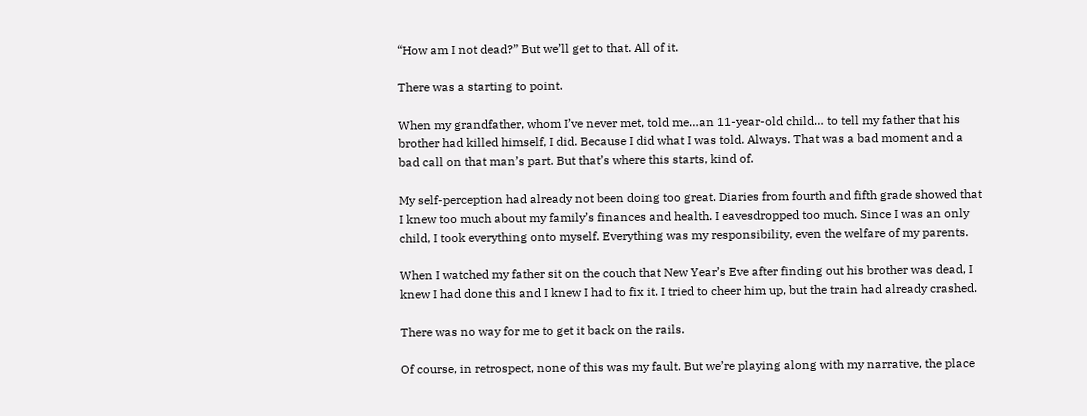“How am I not dead?” But we’ll get to that. All of it.

There was a starting to point.

When my grandfather, whom I’ve never met, told me…an 11-year-old child… to tell my father that his brother had killed himself, I did. Because I did what I was told. Always. That was a bad moment and a bad call on that man’s part. But that’s where this starts, kind of.

My self-perception had already not been doing too great. Diaries from fourth and fifth grade showed that I knew too much about my family’s finances and health. I eavesdropped too much. Since I was an only child, I took everything onto myself. Everything was my responsibility, even the welfare of my parents.

When I watched my father sit on the couch that New Year’s Eve after finding out his brother was dead, I knew I had done this and I knew I had to fix it. I tried to cheer him up, but the train had already crashed.

There was no way for me to get it back on the rails.

Of course, in retrospect, none of this was my fault. But we’re playing along with my narrative, the place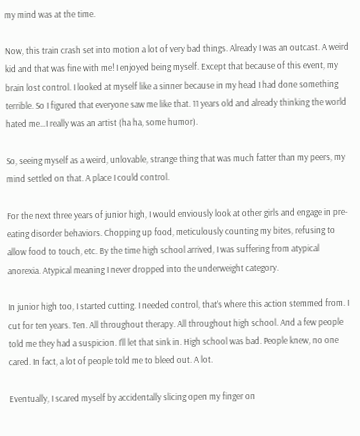my mind was at the time.

Now, this train crash set into motion a lot of very bad things. Already I was an outcast. A weird kid and that was fine with me! I enjoyed being myself. Except that because of this event, my brain lost control. I looked at myself like a sinner because in my head I had done something terrible. So I figured that everyone saw me like that. 11 years old and already thinking the world hated me…I really was an artist (ha ha, some humor).

So, seeing myself as a weird, unlovable, strange thing that was much fatter than my peers, my mind settled on that. A place I could control.

For the next three years of junior high, I would enviously look at other girls and engage in pre-eating disorder behaviors. Chopping up food, meticulously counting my bites, refusing to allow food to touch, etc. By the time high school arrived, I was suffering from atypical anorexia. Atypical meaning I never dropped into the underweight category.

In junior high too, I started cutting. I needed control, that’s where this action stemmed from. I cut for ten years. Ten. All throughout therapy. All throughout high school. And a few people told me they had a suspicion. I’ll let that sink in. High school was bad. People knew, no one cared. In fact, a lot of people told me to bleed out. A lot.

Eventually, I scared myself by accidentally slicing open my finger on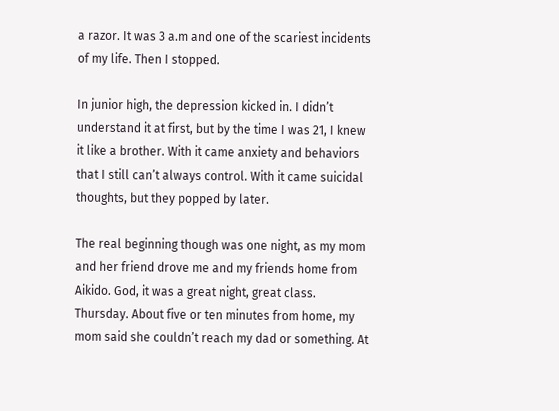a razor. It was 3 a.m and one of the scariest incidents of my life. Then I stopped.

In junior high, the depression kicked in. I didn’t understand it at first, but by the time I was 21, I knew it like a brother. With it came anxiety and behaviors that I still can’t always control. With it came suicidal thoughts, but they popped by later.

The real beginning though was one night, as my mom and her friend drove me and my friends home from Aikido. God, it was a great night, great class. Thursday. About five or ten minutes from home, my mom said she couldn’t reach my dad or something. At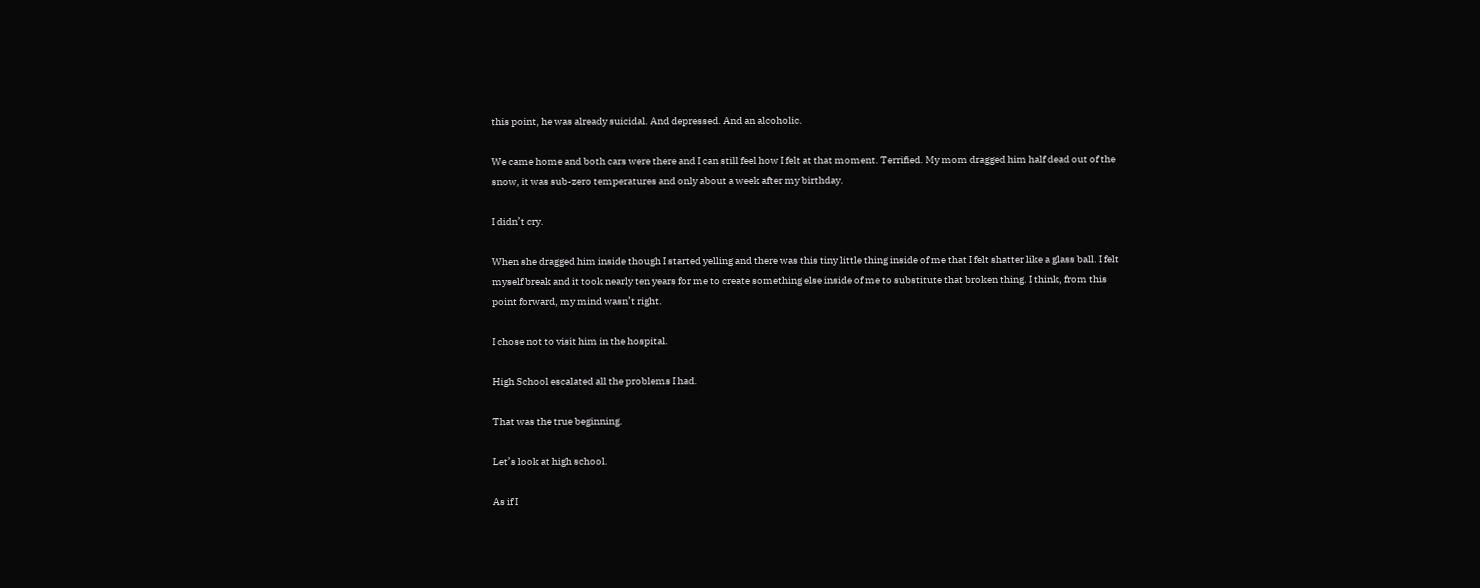this point, he was already suicidal. And depressed. And an alcoholic.

We came home and both cars were there and I can still feel how I felt at that moment. Terrified. My mom dragged him half dead out of the snow, it was sub-zero temperatures and only about a week after my birthday.

I didn’t cry.

When she dragged him inside though I started yelling and there was this tiny little thing inside of me that I felt shatter like a glass ball. I felt myself break and it took nearly ten years for me to create something else inside of me to substitute that broken thing. I think, from this point forward, my mind wasn’t right.

I chose not to visit him in the hospital.

High School escalated all the problems I had.

That was the true beginning.

Let’s look at high school.

As if I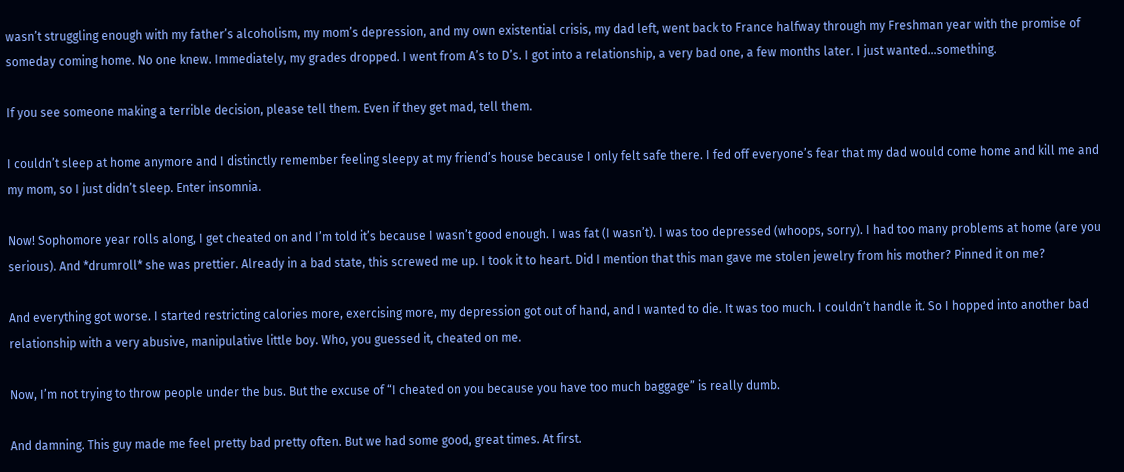wasn’t struggling enough with my father’s alcoholism, my mom’s depression, and my own existential crisis, my dad left, went back to France halfway through my Freshman year with the promise of someday coming home. No one knew. Immediately, my grades dropped. I went from A’s to D’s. I got into a relationship, a very bad one, a few months later. I just wanted…something.

If you see someone making a terrible decision, please tell them. Even if they get mad, tell them.

I couldn’t sleep at home anymore and I distinctly remember feeling sleepy at my friend’s house because I only felt safe there. I fed off everyone’s fear that my dad would come home and kill me and my mom, so I just didn’t sleep. Enter insomnia.

Now! Sophomore year rolls along, I get cheated on and I’m told it’s because I wasn’t good enough. I was fat (I wasn’t). I was too depressed (whoops, sorry). I had too many problems at home (are you serious). And *drumroll* she was prettier. Already in a bad state, this screwed me up. I took it to heart. Did I mention that this man gave me stolen jewelry from his mother? Pinned it on me?

And everything got worse. I started restricting calories more, exercising more, my depression got out of hand, and I wanted to die. It was too much. I couldn’t handle it. So I hopped into another bad relationship with a very abusive, manipulative little boy. Who, you guessed it, cheated on me.

Now, I’m not trying to throw people under the bus. But the excuse of “I cheated on you because you have too much baggage” is really dumb.

And damning. This guy made me feel pretty bad pretty often. But we had some good, great times. At first.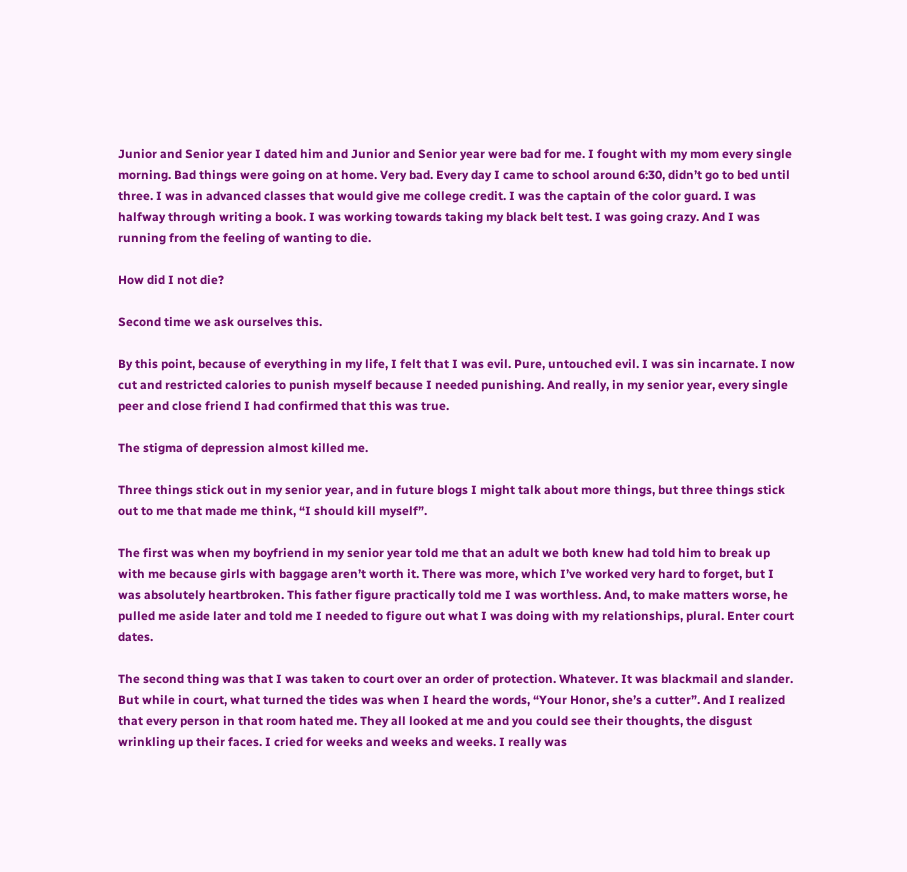Junior and Senior year I dated him and Junior and Senior year were bad for me. I fought with my mom every single morning. Bad things were going on at home. Very bad. Every day I came to school around 6:30, didn’t go to bed until three. I was in advanced classes that would give me college credit. I was the captain of the color guard. I was halfway through writing a book. I was working towards taking my black belt test. I was going crazy. And I was running from the feeling of wanting to die.

How did I not die?

Second time we ask ourselves this.

By this point, because of everything in my life, I felt that I was evil. Pure, untouched evil. I was sin incarnate. I now cut and restricted calories to punish myself because I needed punishing. And really, in my senior year, every single peer and close friend I had confirmed that this was true.

The stigma of depression almost killed me.

Three things stick out in my senior year, and in future blogs I might talk about more things, but three things stick out to me that made me think, “I should kill myself”.

The first was when my boyfriend in my senior year told me that an adult we both knew had told him to break up with me because girls with baggage aren’t worth it. There was more, which I’ve worked very hard to forget, but I was absolutely heartbroken. This father figure practically told me I was worthless. And, to make matters worse, he pulled me aside later and told me I needed to figure out what I was doing with my relationships, plural. Enter court dates.

The second thing was that I was taken to court over an order of protection. Whatever. It was blackmail and slander. But while in court, what turned the tides was when I heard the words, “Your Honor, she’s a cutter”. And I realized that every person in that room hated me. They all looked at me and you could see their thoughts, the disgust wrinkling up their faces. I cried for weeks and weeks and weeks. I really was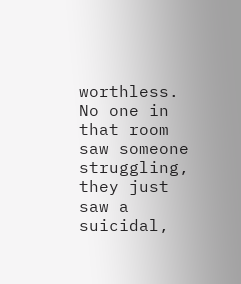worthless. No one in that room saw someone struggling, they just saw a suicidal,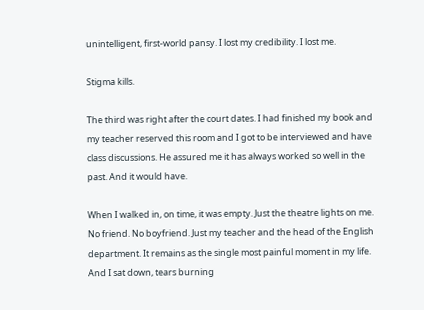unintelligent, first-world pansy. I lost my credibility. I lost me.

Stigma kills.

The third was right after the court dates. I had finished my book and my teacher reserved this room and I got to be interviewed and have class discussions. He assured me it has always worked so well in the past. And it would have.

When I walked in, on time, it was empty. Just the theatre lights on me. No friend. No boyfriend. Just my teacher and the head of the English department. It remains as the single most painful moment in my life. And I sat down, tears burning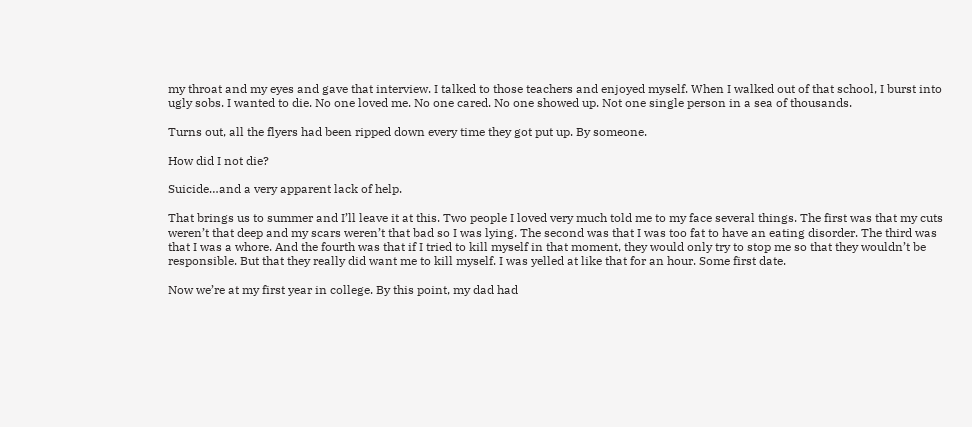my throat and my eyes and gave that interview. I talked to those teachers and enjoyed myself. When I walked out of that school, I burst into ugly sobs. I wanted to die. No one loved me. No one cared. No one showed up. Not one single person in a sea of thousands.

Turns out, all the flyers had been ripped down every time they got put up. By someone.

How did I not die?

Suicide…and a very apparent lack of help.

That brings us to summer and I’ll leave it at this. Two people I loved very much told me to my face several things. The first was that my cuts weren’t that deep and my scars weren’t that bad so I was lying. The second was that I was too fat to have an eating disorder. The third was that I was a whore. And the fourth was that if I tried to kill myself in that moment, they would only try to stop me so that they wouldn’t be responsible. But that they really did want me to kill myself. I was yelled at like that for an hour. Some first date.

Now we’re at my first year in college. By this point, my dad had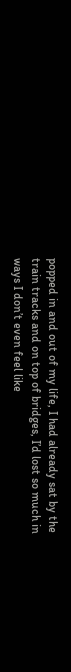popped in and out of my life, I had already sat by the train tracks and on top of bridges, I’d lost so much in ways I don’t even feel like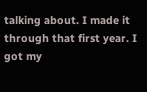talking about. I made it through that first year. I got my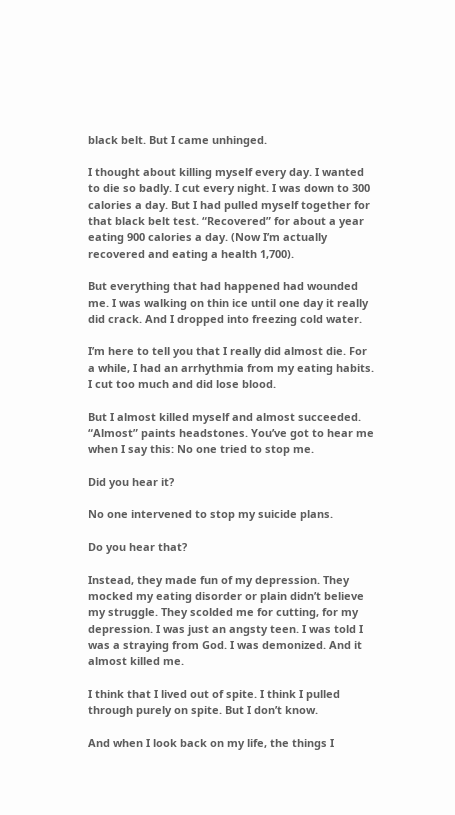black belt. But I came unhinged.

I thought about killing myself every day. I wanted to die so badly. I cut every night. I was down to 300 calories a day. But I had pulled myself together for that black belt test. “Recovered” for about a year eating 900 calories a day. (Now I’m actually recovered and eating a health 1,700).

But everything that had happened had wounded me. I was walking on thin ice until one day it really did crack. And I dropped into freezing cold water.

I’m here to tell you that I really did almost die. For a while, I had an arrhythmia from my eating habits. I cut too much and did lose blood.

But I almost killed myself and almost succeeded. “Almost” paints headstones. You’ve got to hear me when I say this: No one tried to stop me.

Did you hear it?

No one intervened to stop my suicide plans.

Do you hear that?

Instead, they made fun of my depression. They mocked my eating disorder or plain didn’t believe my struggle. They scolded me for cutting, for my depression. I was just an angsty teen. I was told I was a straying from God. I was demonized. And it almost killed me.

I think that I lived out of spite. I think I pulled through purely on spite. But I don’t know.

And when I look back on my life, the things I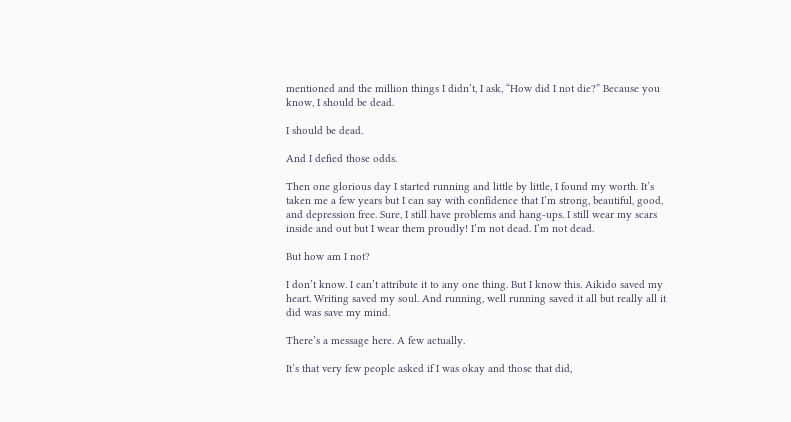mentioned and the million things I didn’t, I ask, “How did I not die?” Because you know, I should be dead.

I should be dead.

And I defied those odds.

Then one glorious day I started running and little by little, I found my worth. It’s taken me a few years but I can say with confidence that I’m strong, beautiful, good, and depression free. Sure, I still have problems and hang-ups. I still wear my scars inside and out but I wear them proudly! I’m not dead. I’m not dead.

But how am I not?

I don’t know. I can’t attribute it to any one thing. But I know this. Aikido saved my heart. Writing saved my soul. And running, well running saved it all but really all it did was save my mind.

There’s a message here. A few actually.

It’s that very few people asked if I was okay and those that did,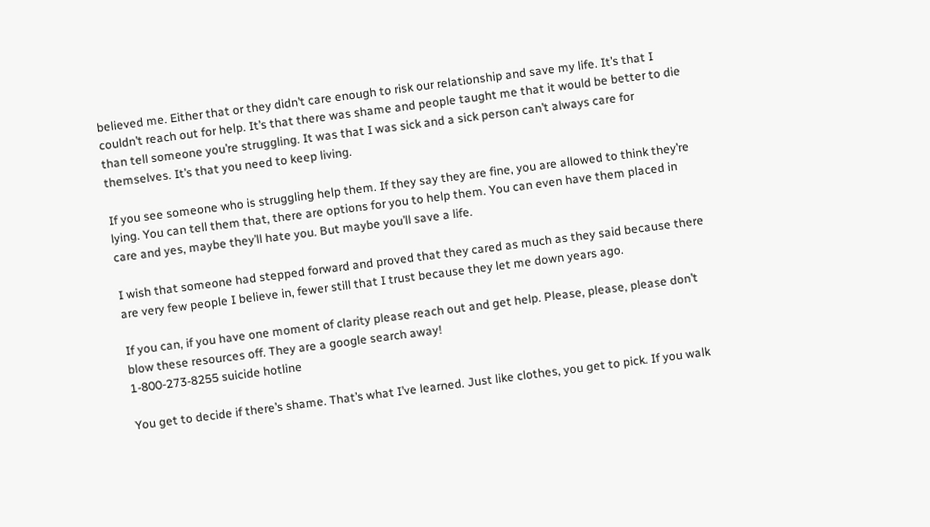believed me. Either that or they didn’t care enough to risk our relationship and save my life. It’s that I couldn’t reach out for help. It’s that there was shame and people taught me that it would be better to die than tell someone you’re struggling. It was that I was sick and a sick person can’t always care for themselves. It’s that you need to keep living.

If you see someone who is struggling help them. If they say they are fine, you are allowed to think they’re lying. You can tell them that, there are options for you to help them. You can even have them placed in care and yes, maybe they’ll hate you. But maybe you’ll save a life.

I wish that someone had stepped forward and proved that they cared as much as they said because there are very few people I believe in, fewer still that I trust because they let me down years ago.

If you can, if you have one moment of clarity please reach out and get help. Please, please, please don’t blow these resources off. They are a google search away!
1-800-273-8255 suicide hotline

You get to decide if there’s shame. That’s what I’ve learned. Just like clothes, you get to pick. If you walk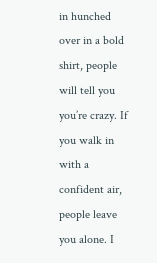in hunched over in a bold shirt, people will tell you you’re crazy. If you walk in with a confident air, people leave you alone. I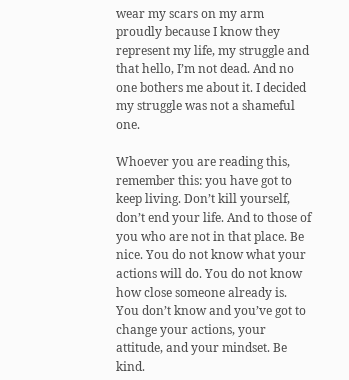wear my scars on my arm proudly because I know they represent my life, my struggle and that hello, I’m not dead. And no one bothers me about it. I decided my struggle was not a shameful one.

Whoever you are reading this, remember this: you have got to keep living. Don’t kill yourself, don’t end your life. And to those of you who are not in that place. Be nice. You do not know what your actions will do. You do not know how close someone already is. You don’t know and you’ve got to change your actions, your attitude, and your mindset. Be kind.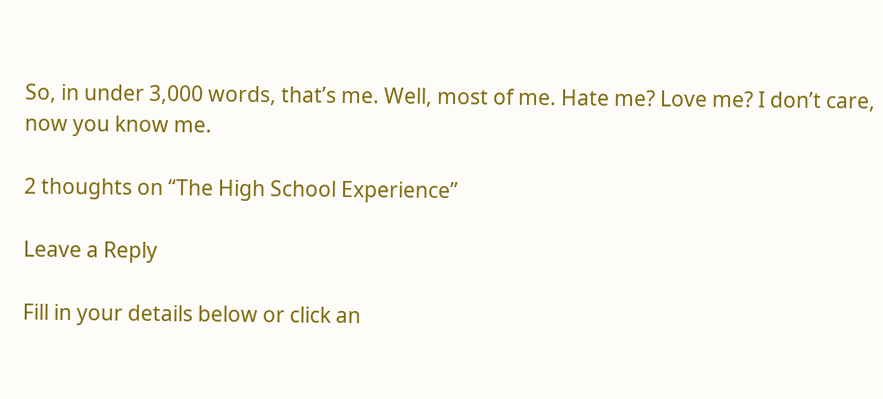So, in under 3,000 words, that’s me. Well, most of me. Hate me? Love me? I don’t care, now you know me.

2 thoughts on “The High School Experience”

Leave a Reply

Fill in your details below or click an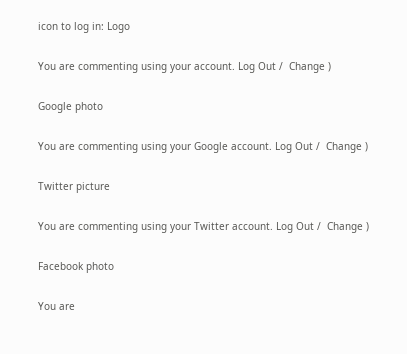icon to log in: Logo

You are commenting using your account. Log Out /  Change )

Google photo

You are commenting using your Google account. Log Out /  Change )

Twitter picture

You are commenting using your Twitter account. Log Out /  Change )

Facebook photo

You are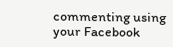commenting using your Facebook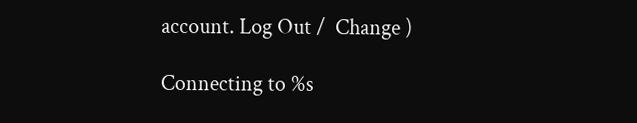account. Log Out /  Change )

Connecting to %s